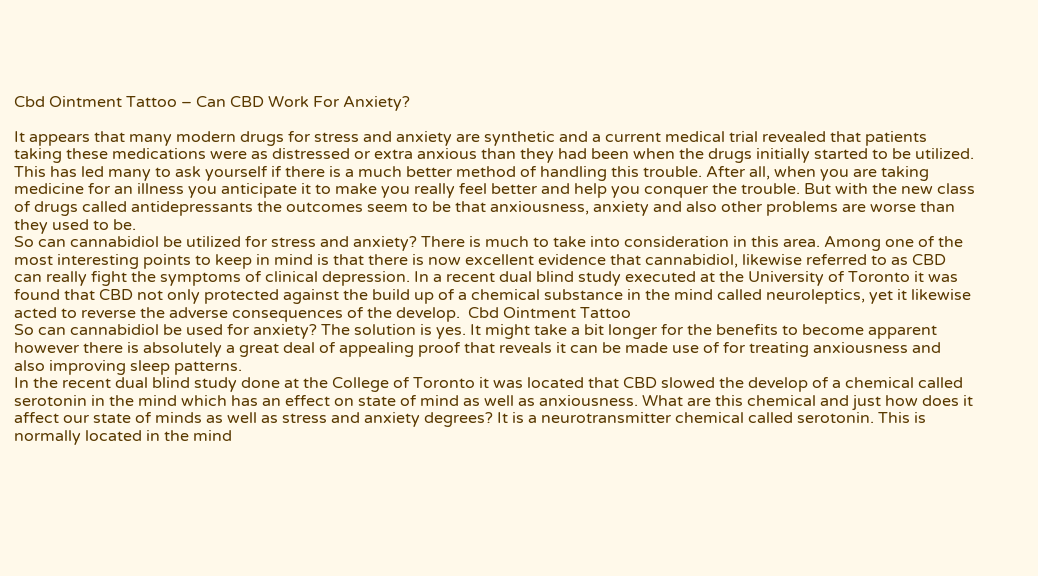Cbd Ointment Tattoo – Can CBD Work For Anxiety?

It appears that many modern drugs for stress and anxiety are synthetic and a current medical trial revealed that patients taking these medications were as distressed or extra anxious than they had been when the drugs initially started to be utilized. This has led many to ask yourself if there is a much better method of handling this trouble. After all, when you are taking medicine for an illness you anticipate it to make you really feel better and help you conquer the trouble. But with the new class of drugs called antidepressants the outcomes seem to be that anxiousness, anxiety and also other problems are worse than they used to be.
So can cannabidiol be utilized for stress and anxiety? There is much to take into consideration in this area. Among one of the most interesting points to keep in mind is that there is now excellent evidence that cannabidiol, likewise referred to as CBD can really fight the symptoms of clinical depression. In a recent dual blind study executed at the University of Toronto it was found that CBD not only protected against the build up of a chemical substance in the mind called neuroleptics, yet it likewise acted to reverse the adverse consequences of the develop.  Cbd Ointment Tattoo
So can cannabidiol be used for anxiety? The solution is yes. It might take a bit longer for the benefits to become apparent however there is absolutely a great deal of appealing proof that reveals it can be made use of for treating anxiousness and also improving sleep patterns.
In the recent dual blind study done at the College of Toronto it was located that CBD slowed the develop of a chemical called serotonin in the mind which has an effect on state of mind as well as anxiousness. What are this chemical and just how does it affect our state of minds as well as stress and anxiety degrees? It is a neurotransmitter chemical called serotonin. This is normally located in the mind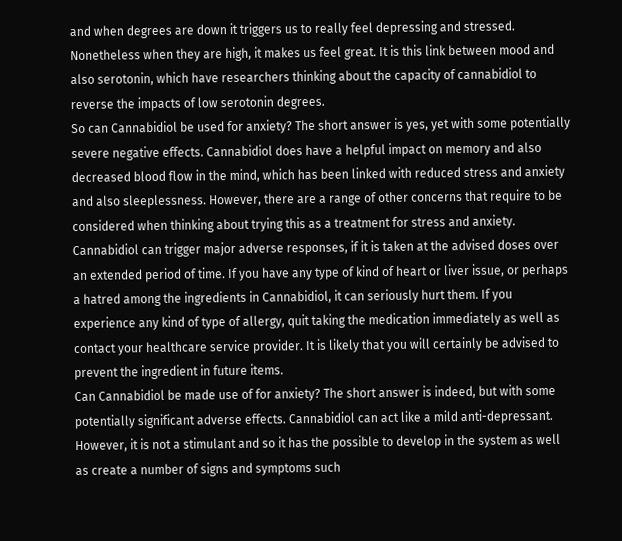and when degrees are down it triggers us to really feel depressing and stressed. Nonetheless when they are high, it makes us feel great. It is this link between mood and also serotonin, which have researchers thinking about the capacity of cannabidiol to reverse the impacts of low serotonin degrees.
So can Cannabidiol be used for anxiety? The short answer is yes, yet with some potentially severe negative effects. Cannabidiol does have a helpful impact on memory and also decreased blood flow in the mind, which has been linked with reduced stress and anxiety and also sleeplessness. However, there are a range of other concerns that require to be considered when thinking about trying this as a treatment for stress and anxiety.
Cannabidiol can trigger major adverse responses, if it is taken at the advised doses over an extended period of time. If you have any type of kind of heart or liver issue, or perhaps a hatred among the ingredients in Cannabidiol, it can seriously hurt them. If you experience any kind of type of allergy, quit taking the medication immediately as well as contact your healthcare service provider. It is likely that you will certainly be advised to prevent the ingredient in future items.
Can Cannabidiol be made use of for anxiety? The short answer is indeed, but with some potentially significant adverse effects. Cannabidiol can act like a mild anti-depressant. However, it is not a stimulant and so it has the possible to develop in the system as well as create a number of signs and symptoms such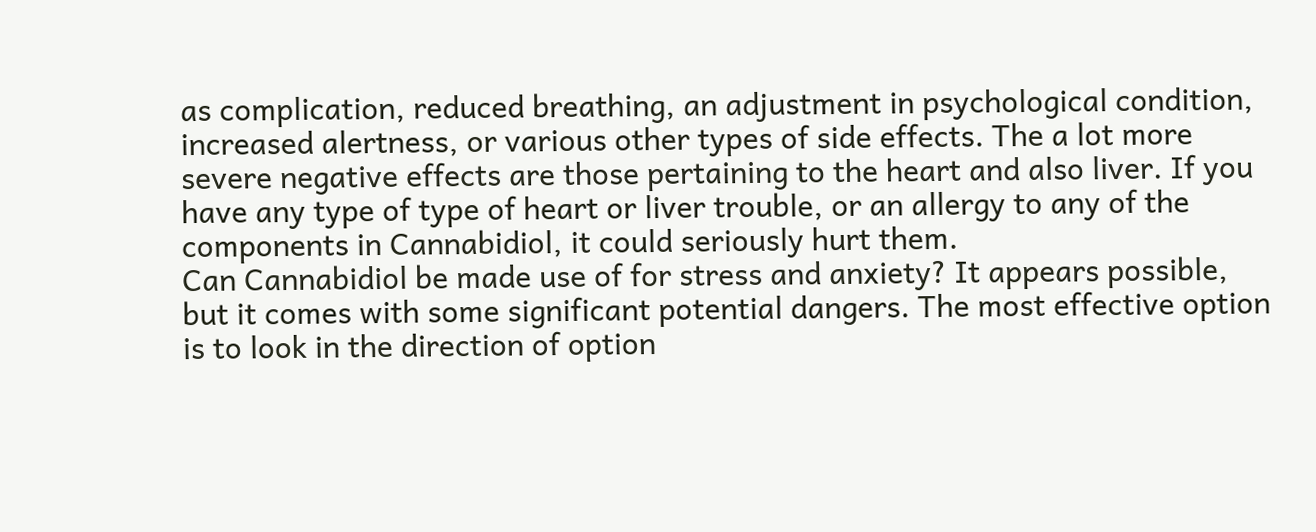as complication, reduced breathing, an adjustment in psychological condition, increased alertness, or various other types of side effects. The a lot more severe negative effects are those pertaining to the heart and also liver. If you have any type of type of heart or liver trouble, or an allergy to any of the components in Cannabidiol, it could seriously hurt them.
Can Cannabidiol be made use of for stress and anxiety? It appears possible, but it comes with some significant potential dangers. The most effective option is to look in the direction of option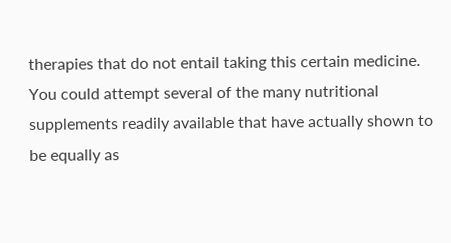therapies that do not entail taking this certain medicine. You could attempt several of the many nutritional supplements readily available that have actually shown to be equally as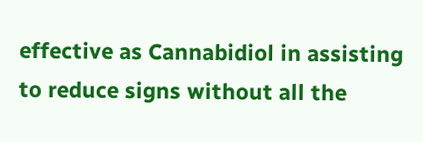effective as Cannabidiol in assisting to reduce signs without all the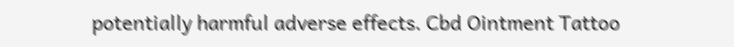potentially harmful adverse effects. Cbd Ointment Tattoo